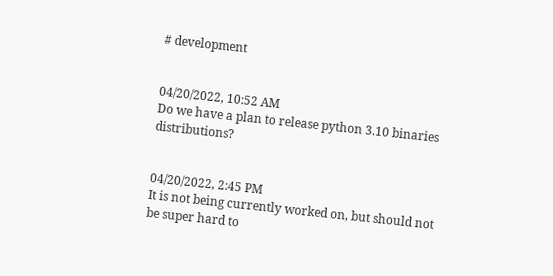# development


04/20/2022, 10:52 AM
Do we have a plan to release python 3.10 binaries distributions?


04/20/2022, 2:45 PM
It is not being currently worked on, but should not be super hard to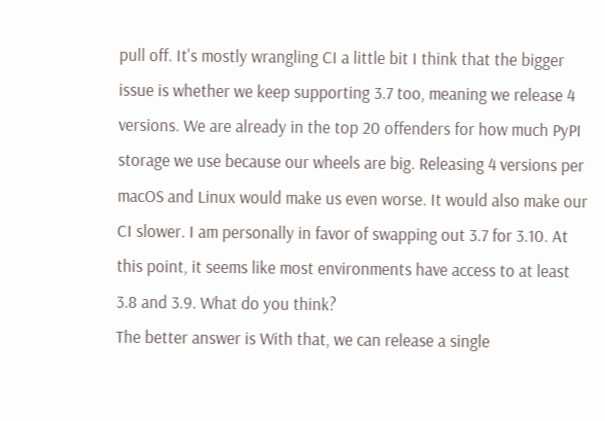pull off. It's mostly wrangling CI a little bit I think that the bigger issue is whether we keep supporting 3.7 too, meaning we release 4 versions. We are already in the top 20 offenders for how much PyPI storage we use because our wheels are big. Releasing 4 versions per macOS and Linux would make us even worse. It would also make our CI slower. I am personally in favor of swapping out 3.7 for 3.10. At this point, it seems like most environments have access to at least 3.8 and 3.9. What do you think?
The better answer is With that, we can release a single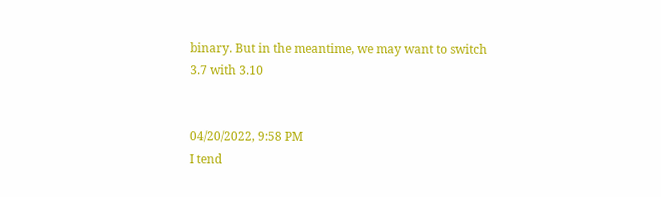binary. But in the meantime, we may want to switch 3.7 with 3.10


04/20/2022, 9:58 PM
I tend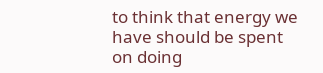to think that energy we have should be spent on doing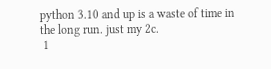python 3.10 and up is a waste of time in the long run. just my 2c.
 1